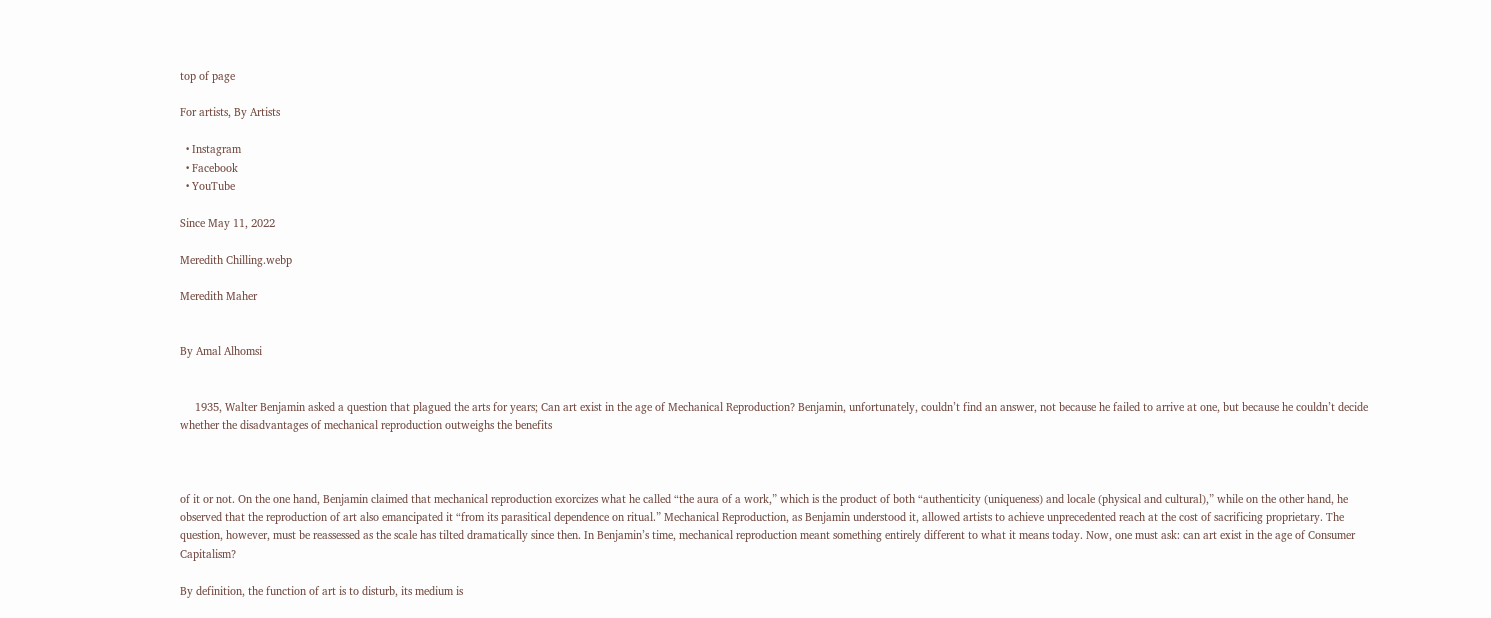top of page

For artists, By Artists

  • Instagram
  • Facebook
  • YouTube

Since May 11, 2022

Meredith Chilling.webp

Meredith Maher


By Amal Alhomsi


     1935, Walter Benjamin asked a question that plagued the arts for years; Can art exist in the age of Mechanical Reproduction? Benjamin, unfortunately, couldn’t find an answer, not because he failed to arrive at one, but because he couldn’t decide whether the disadvantages of mechanical reproduction outweighs the benefits



of it or not. On the one hand, Benjamin claimed that mechanical reproduction exorcizes what he called “the aura of a work,” which is the product of both “authenticity (uniqueness) and locale (physical and cultural),” while on the other hand, he observed that the reproduction of art also emancipated it “from its parasitical dependence on ritual.” Mechanical Reproduction, as Benjamin understood it, allowed artists to achieve unprecedented reach at the cost of sacrificing proprietary. The question, however, must be reassessed as the scale has tilted dramatically since then. In Benjamin’s time, mechanical reproduction meant something entirely different to what it means today. Now, one must ask: can art exist in the age of Consumer Capitalism?

By definition, the function of art is to disturb, its medium is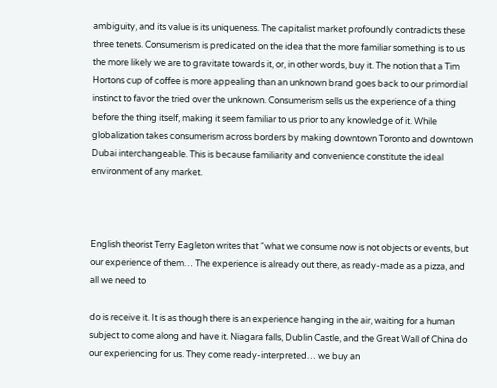ambiguity, and its value is its uniqueness. The capitalist market profoundly contradicts these three tenets. Consumerism is predicated on the idea that the more familiar something is to us the more likely we are to gravitate towards it, or, in other words, buy it. The notion that a Tim Hortons cup of coffee is more appealing than an unknown brand goes back to our primordial instinct to favor the tried over the unknown. Consumerism sells us the experience of a thing before the thing itself, making it seem familiar to us prior to any knowledge of it. While globalization takes consumerism across borders by making downtown Toronto and downtown Dubai interchangeable. This is because familiarity and convenience constitute the ideal environment of any market.



English theorist Terry Eagleton writes that “what we consume now is not objects or events, but our experience of them… The experience is already out there, as ready-made as a pizza, and all we need to

do is receive it. It is as though there is an experience hanging in the air, waiting for a human subject to come along and have it. Niagara falls, Dublin Castle, and the Great Wall of China do our experiencing for us. They come ready-interpreted… we buy an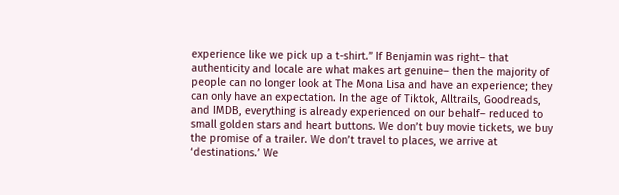experience like we pick up a t-shirt.” If Benjamin was right– that authenticity and locale are what makes art genuine– then the majority of people can no longer look at The Mona Lisa and have an experience; they can only have an expectation. In the age of Tiktok, Alltrails, Goodreads, and IMDB, everything is already experienced on our behalf– reduced to small golden stars and heart buttons. We don’t buy movie tickets, we buy the promise of a trailer. We don’t travel to places, we arrive at ‘destinations.’ We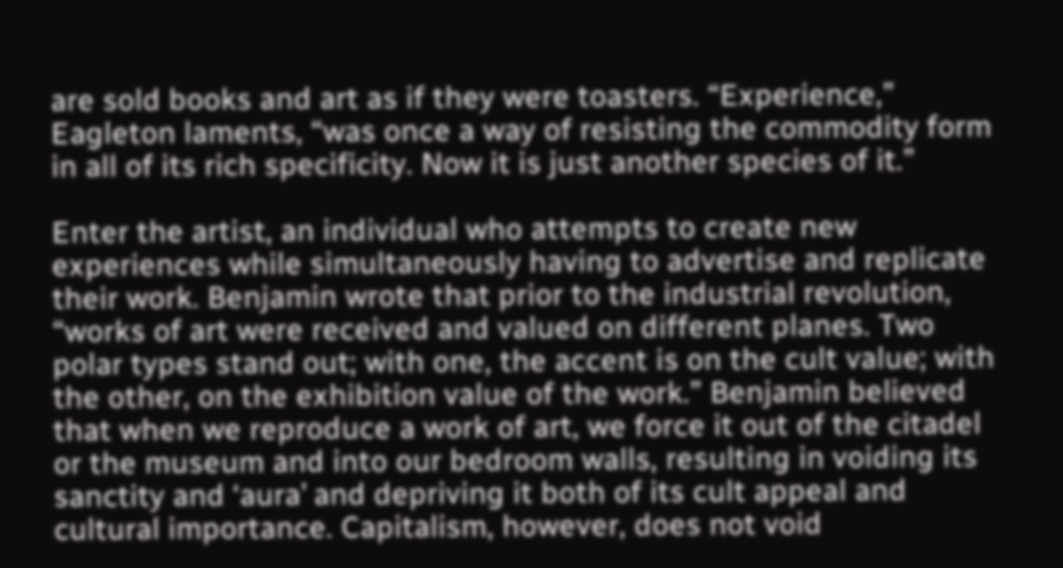are sold books and art as if they were toasters. “Experience,” Eagleton laments, “was once a way of resisting the commodity form in all of its rich specificity. Now it is just another species of it.”

Enter the artist, an individual who attempts to create new experiences while simultaneously having to advertise and replicate their work. Benjamin wrote that prior to the industrial revolution, “works of art were received and valued on different planes. Two polar types stand out; with one, the accent is on the cult value; with the other, on the exhibition value of the work.” Benjamin believed that when we reproduce a work of art, we force it out of the citadel or the museum and into our bedroom walls, resulting in voiding its sanctity and ‘aura’ and depriving it both of its cult appeal and cultural importance. Capitalism, however, does not void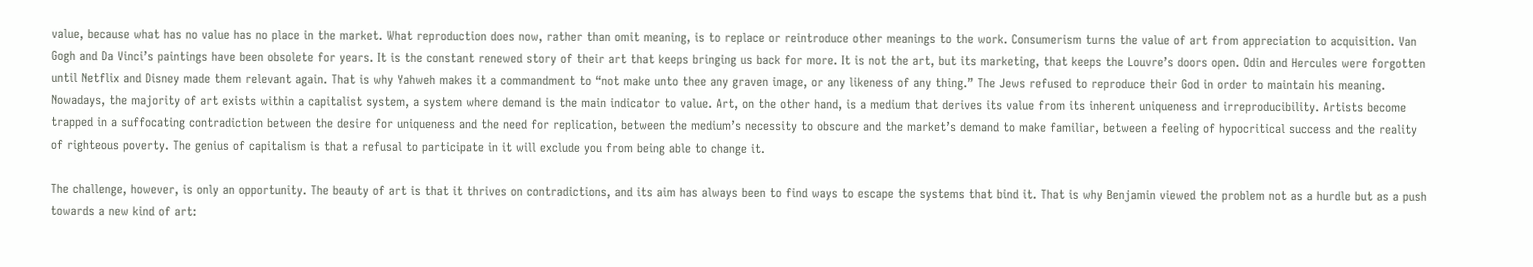value, because what has no value has no place in the market. What reproduction does now, rather than omit meaning, is to replace or reintroduce other meanings to the work. Consumerism turns the value of art from appreciation to acquisition. Van Gogh and Da Vinci’s paintings have been obsolete for years. It is the constant renewed story of their art that keeps bringing us back for more. It is not the art, but its marketing, that keeps the Louvre’s doors open. Odin and Hercules were forgotten until Netflix and Disney made them relevant again. That is why Yahweh makes it a commandment to “not make unto thee any graven image, or any likeness of any thing.” The Jews refused to reproduce their God in order to maintain his meaning. Nowadays, the majority of art exists within a capitalist system, a system where demand is the main indicator to value. Art, on the other hand, is a medium that derives its value from its inherent uniqueness and irreproducibility. Artists become trapped in a suffocating contradiction between the desire for uniqueness and the need for replication, between the medium’s necessity to obscure and the market’s demand to make familiar, between a feeling of hypocritical success and the reality of righteous poverty. The genius of capitalism is that a refusal to participate in it will exclude you from being able to change it.

The challenge, however, is only an opportunity. The beauty of art is that it thrives on contradictions, and its aim has always been to find ways to escape the systems that bind it. That is why Benjamin viewed the problem not as a hurdle but as a push towards a new kind of art: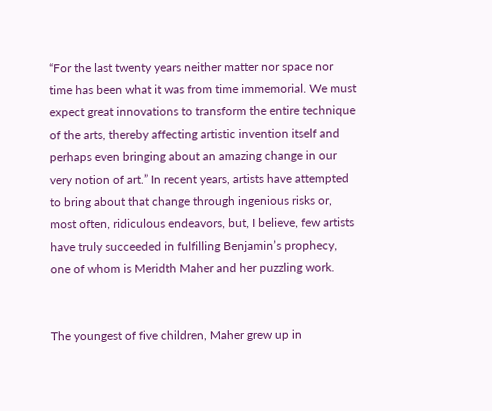“For the last twenty years neither matter nor space nor time has been what it was from time immemorial. We must expect great innovations to transform the entire technique of the arts, thereby affecting artistic invention itself and perhaps even bringing about an amazing change in our very notion of art.” In recent years, artists have attempted to bring about that change through ingenious risks or, most often, ridiculous endeavors, but, I believe, few artists have truly succeeded in fulfilling Benjamin’s prophecy, one of whom is Meridth Maher and her puzzling work.


The youngest of five children, Maher grew up in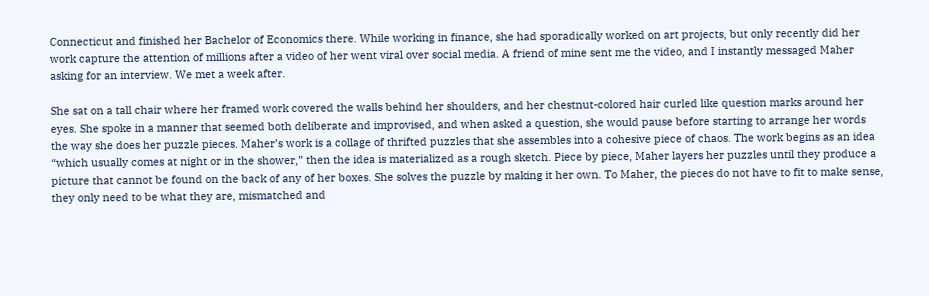Connecticut and finished her Bachelor of Economics there. While working in finance, she had sporadically worked on art projects, but only recently did her work capture the attention of millions after a video of her went viral over social media. A friend of mine sent me the video, and I instantly messaged Maher asking for an interview. We met a week after.

She sat on a tall chair where her framed work covered the walls behind her shoulders, and her chestnut-colored hair curled like question marks around her eyes. She spoke in a manner that seemed both deliberate and improvised, and when asked a question, she would pause before starting to arrange her words the way she does her puzzle pieces. Maher’s work is a collage of thrifted puzzles that she assembles into a cohesive piece of chaos. The work begins as an idea “which usually comes at night or in the shower,” then the idea is materialized as a rough sketch. Piece by piece, Maher layers her puzzles until they produce a picture that cannot be found on the back of any of her boxes. She solves the puzzle by making it her own. To Maher, the pieces do not have to fit to make sense, they only need to be what they are, mismatched and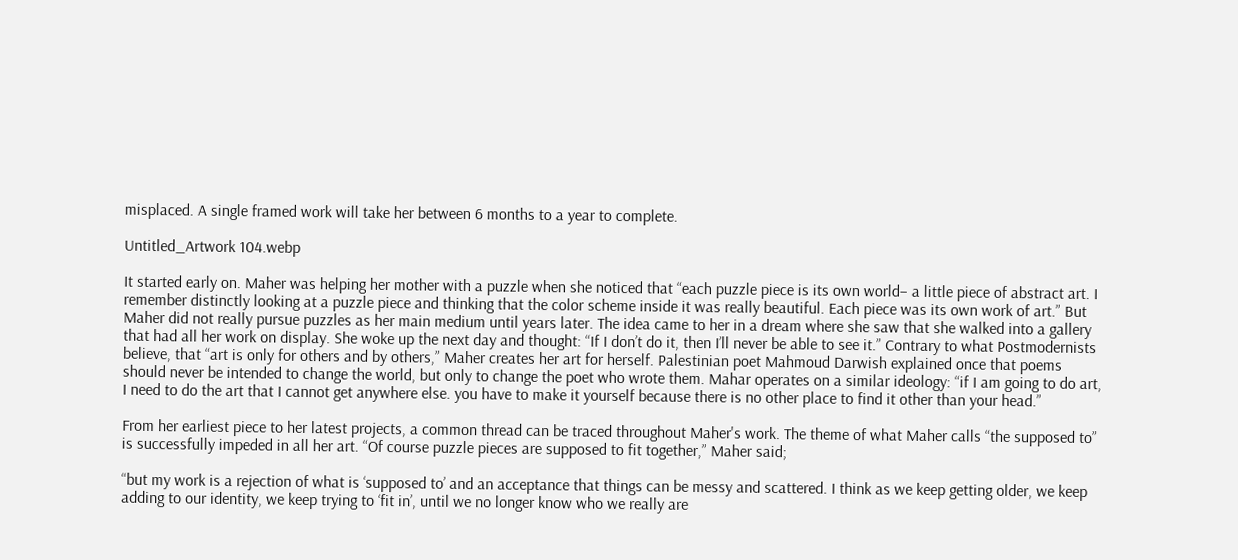misplaced. A single framed work will take her between 6 months to a year to complete.

Untitled_Artwork 104.webp

It started early on. Maher was helping her mother with a puzzle when she noticed that “each puzzle piece is its own world– a little piece of abstract art. I remember distinctly looking at a puzzle piece and thinking that the color scheme inside it was really beautiful. Each piece was its own work of art.” But Maher did not really pursue puzzles as her main medium until years later. The idea came to her in a dream where she saw that she walked into a gallery that had all her work on display. She woke up the next day and thought: “If I don’t do it, then I’ll never be able to see it.” Contrary to what Postmodernists believe, that “art is only for others and by others,” Maher creates her art for herself. Palestinian poet Mahmoud Darwish explained once that poems should never be intended to change the world, but only to change the poet who wrote them. Mahar operates on a similar ideology: “if I am going to do art, I need to do the art that I cannot get anywhere else. you have to make it yourself because there is no other place to find it other than your head.”

From her earliest piece to her latest projects, a common thread can be traced throughout Maher's work. The theme of what Maher calls “the supposed to” is successfully impeded in all her art. “Of course puzzle pieces are supposed to fit together,” Maher said;

“but my work is a rejection of what is ‘supposed to’ and an acceptance that things can be messy and scattered. I think as we keep getting older, we keep adding to our identity, we keep trying to ‘fit in’, until we no longer know who we really are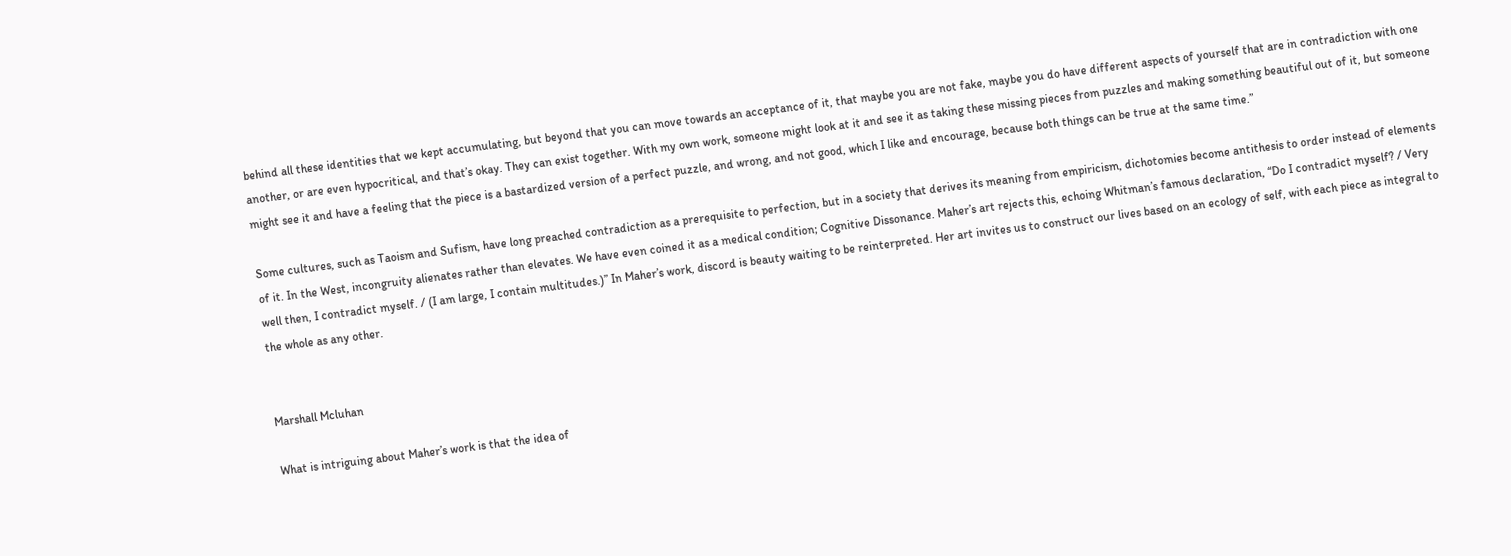behind all these identities that we kept accumulating, but beyond that you can move towards an acceptance of it, that maybe you are not fake, maybe you do have different aspects of yourself that are in contradiction with one another, or are even hypocritical, and that’s okay. They can exist together. With my own work, someone might look at it and see it as taking these missing pieces from puzzles and making something beautiful out of it, but someone might see it and have a feeling that the piece is a bastardized version of a perfect puzzle, and wrong, and not good, which I like and encourage, because both things can be true at the same time.”

Some cultures, such as Taoism and Sufism, have long preached contradiction as a prerequisite to perfection, but in a society that derives its meaning from empiricism, dichotomies become antithesis to order instead of elements of it. In the West, incongruity alienates rather than elevates. We have even coined it as a medical condition; Cognitive Dissonance. Maher’s art rejects this, echoing Whitman’s famous declaration, “Do I contradict myself? / Very well then, I contradict myself. / (I am large, I contain multitudes.)” In Maher’s work, discord is beauty waiting to be reinterpreted. Her art invites us to construct our lives based on an ecology of self, with each piece as integral to the whole as any other.


Marshall Mcluhan

What is intriguing about Maher’s work is that the idea of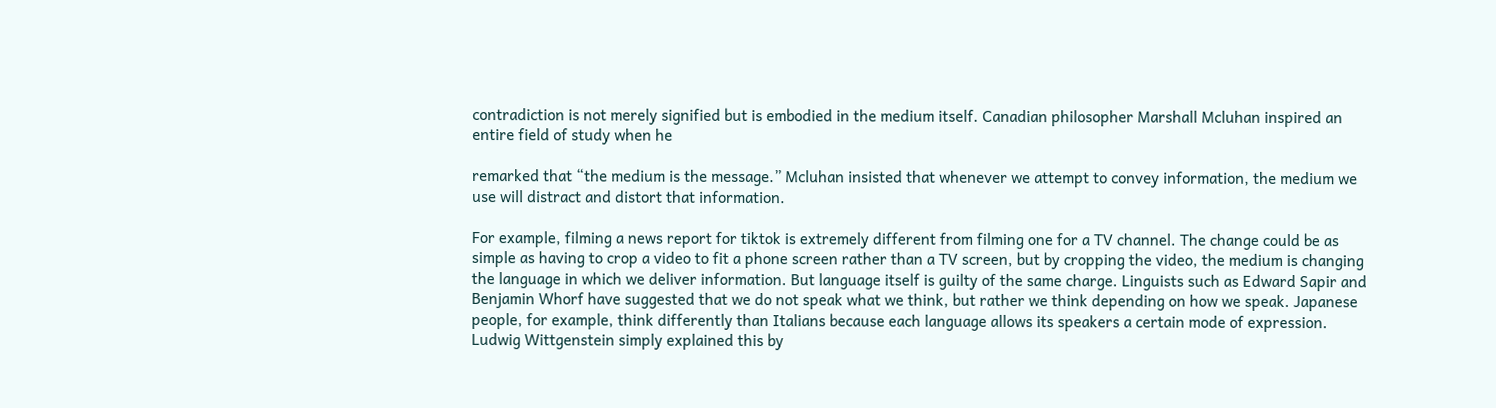contradiction is not merely signified but is embodied in the medium itself. Canadian philosopher Marshall Mcluhan inspired an entire field of study when he

remarked that “the medium is the message.” Mcluhan insisted that whenever we attempt to convey information, the medium we use will distract and distort that information.

For example, filming a news report for tiktok is extremely different from filming one for a TV channel. The change could be as simple as having to crop a video to fit a phone screen rather than a TV screen, but by cropping the video, the medium is changing the language in which we deliver information. But language itself is guilty of the same charge. Linguists such as Edward Sapir and Benjamin Whorf have suggested that we do not speak what we think, but rather we think depending on how we speak. Japanese people, for example, think differently than Italians because each language allows its speakers a certain mode of expression. Ludwig Wittgenstein simply explained this by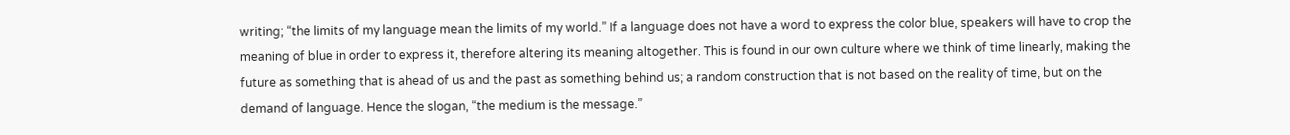writing; “the limits of my language mean the limits of my world.” If a language does not have a word to express the color blue, speakers will have to crop the meaning of blue in order to express it, therefore altering its meaning altogether. This is found in our own culture where we think of time linearly, making the future as something that is ahead of us and the past as something behind us; a random construction that is not based on the reality of time, but on the demand of language. Hence the slogan, “the medium is the message.”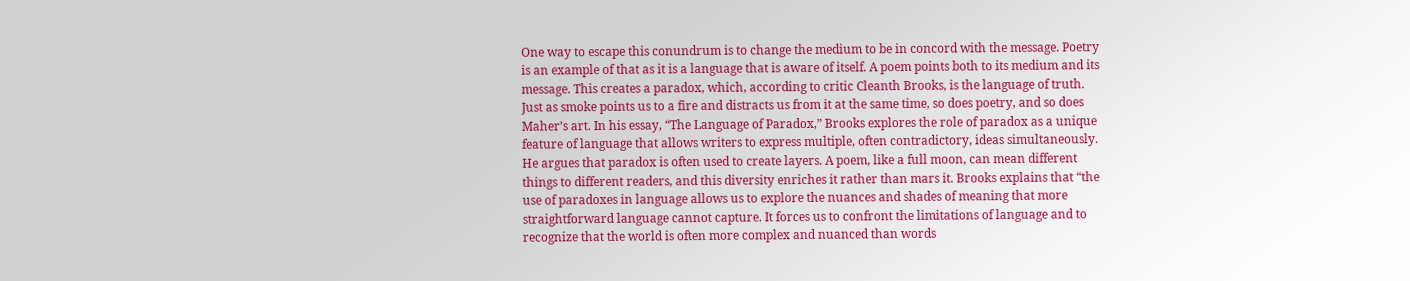One way to escape this conundrum is to change the medium to be in concord with the message. Poetry is an example of that as it is a language that is aware of itself. A poem points both to its medium and its message. This creates a paradox, which, according to critic Cleanth Brooks, is the language of truth. Just as smoke points us to a fire and distracts us from it at the same time, so does poetry, and so does Maher’s art. In his essay, “The Language of Paradox,” Brooks explores the role of paradox as a unique feature of language that allows writers to express multiple, often contradictory, ideas simultaneously. He argues that paradox is often used to create layers. A poem, like a full moon, can mean different things to different readers, and this diversity enriches it rather than mars it. Brooks explains that “the use of paradoxes in language allows us to explore the nuances and shades of meaning that more straightforward language cannot capture. It forces us to confront the limitations of language and to recognize that the world is often more complex and nuanced than words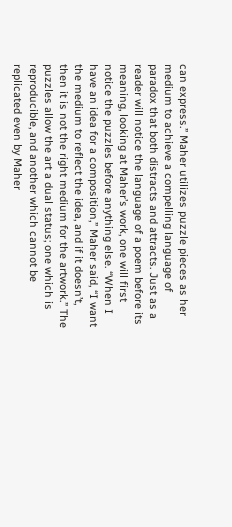can express.” Maher utilizes puzzle pieces as her medium to achieve a compelling language of paradox that both distracts and attracts. Just as a reader will notice the language of a poem before its meaning, looking at Maher’s work, one will first notice the puzzles before anything else. “When I have an idea for a composition,” Maher said, “I want the medium to reflect the idea, and if it doesn’t, then it is not the right medium for the artwork.” The puzzles allow the art a dual status; one which is reproducible, and another which cannot be replicated even by Maher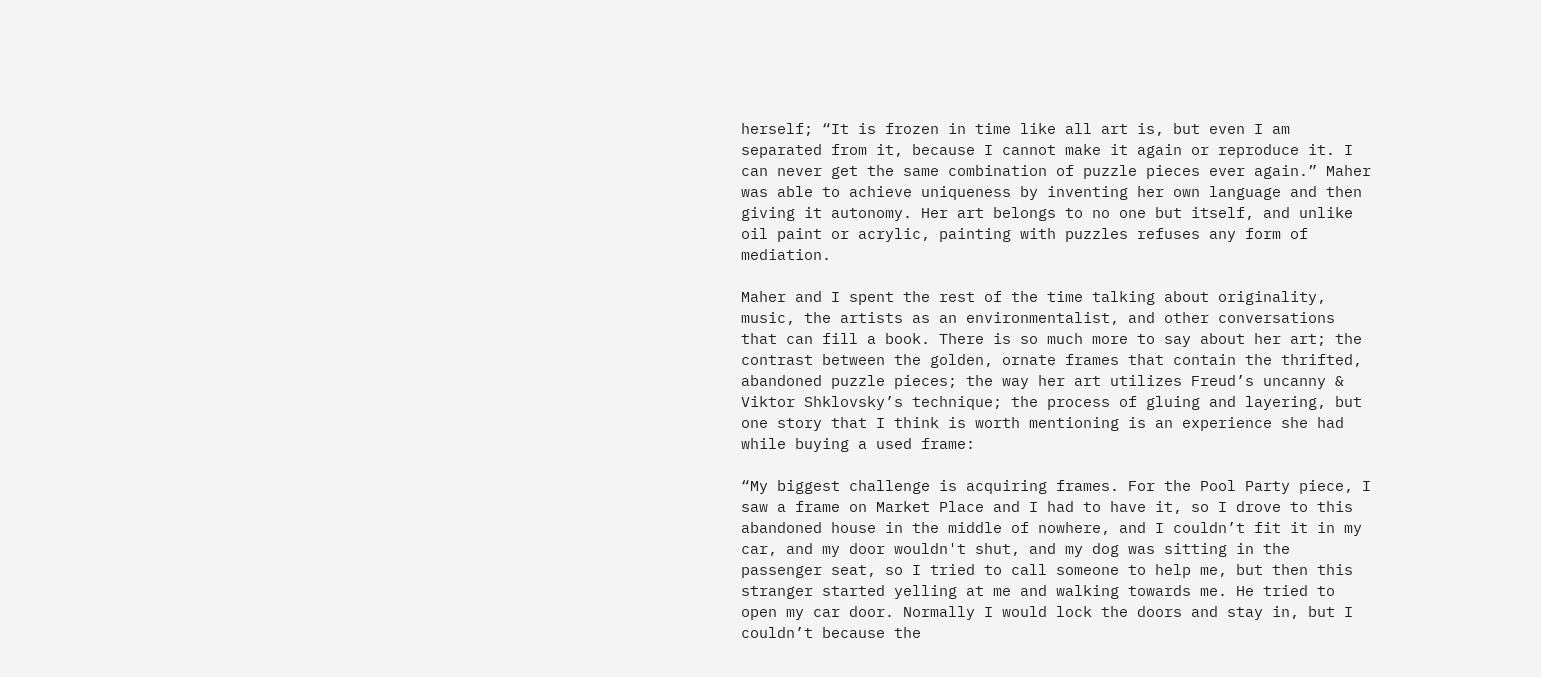herself; “It is frozen in time like all art is, but even I am separated from it, because I cannot make it again or reproduce it. I can never get the same combination of puzzle pieces ever again.” Maher was able to achieve uniqueness by inventing her own language and then giving it autonomy. Her art belongs to no one but itself, and unlike oil paint or acrylic, painting with puzzles refuses any form of mediation.

Maher and I spent the rest of the time talking about originality, music, the artists as an environmentalist, and other conversations that can fill a book. There is so much more to say about her art; the contrast between the golden, ornate frames that contain the thrifted, abandoned puzzle pieces; the way her art utilizes Freud’s uncanny & Viktor Shklovsky’s technique; the process of gluing and layering, but one story that I think is worth mentioning is an experience she had while buying a used frame:

“My biggest challenge is acquiring frames. For the Pool Party piece, I saw a frame on Market Place and I had to have it, so I drove to this abandoned house in the middle of nowhere, and I couldn’t fit it in my car, and my door wouldn't shut, and my dog was sitting in the passenger seat, so I tried to call someone to help me, but then this stranger started yelling at me and walking towards me. He tried to open my car door. Normally I would lock the doors and stay in, but I couldn’t because the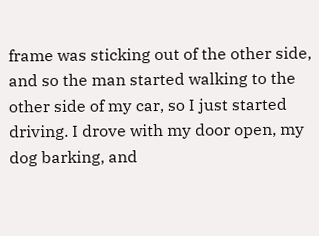frame was sticking out of the other side, and so the man started walking to the other side of my car, so I just started driving. I drove with my door open, my dog barking, and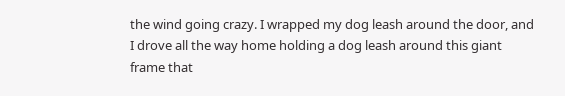the wind going crazy. I wrapped my dog leash around the door, and I drove all the way home holding a dog leash around this giant frame that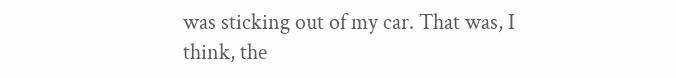was sticking out of my car. That was, I think, the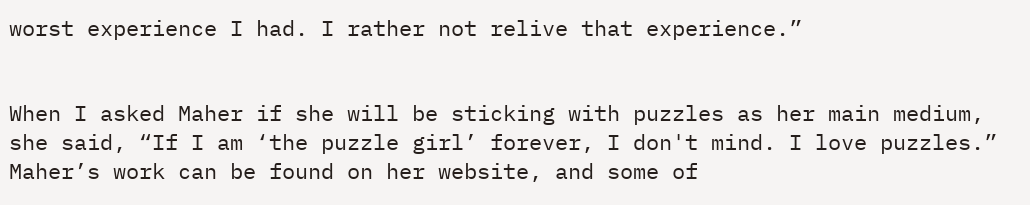worst experience I had. I rather not relive that experience.”


When I asked Maher if she will be sticking with puzzles as her main medium, she said, “If I am ‘the puzzle girl’ forever, I don't mind. I love puzzles.” Maher’s work can be found on her website, and some of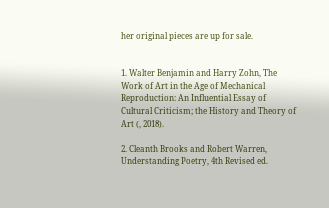her original pieces are up for sale.


1. Walter Benjamin and Harry Zohn, The Work of Art in the Age of Mechanical Reproduction: An Influential Essay of Cultural Criticism; the History and Theory of Art (, 2018).

2. Cleanth Brooks and Robert Warren, Understanding Poetry, 4th Revised ed.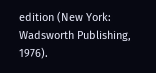edition (New York: Wadsworth Publishing, 1976).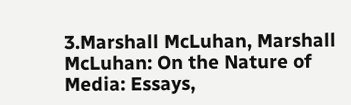3.Marshall McLuhan, Marshall McLuhan: On the Nature of Media: Essays,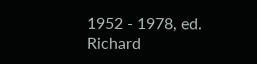1952 - 1978, ed. Richard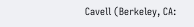Cavell (Berkeley, CA: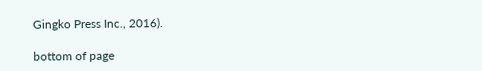Gingko Press Inc., 2016).

bottom of page